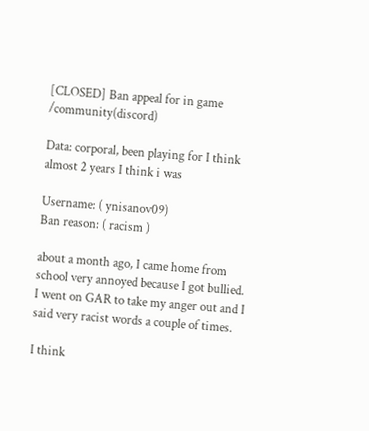[CLOSED] Ban appeal for in game /community(discord)

Data: corporal, been playing for I think almost 2 years I think i was

Username: ( ynisanov09)
Ban reason: ( racism )

about a month ago, I came home from school very annoyed because I got bullied. I went on GAR to take my anger out and I said very racist words a couple of times.

I think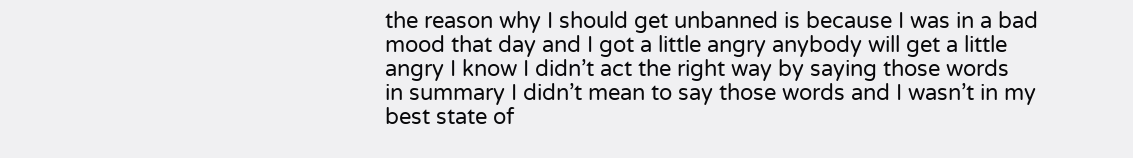the reason why I should get unbanned is because I was in a bad mood that day and I got a little angry anybody will get a little angry I know I didn’t act the right way by saying those words
in summary I didn’t mean to say those words and I wasn’t in my best state of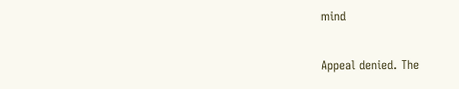mind

Appeal denied. The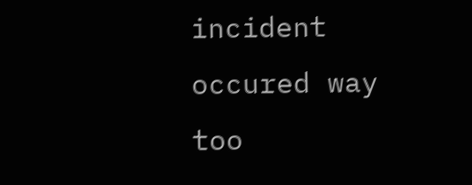incident occured way too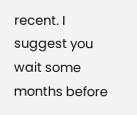recent. I suggest you wait some months before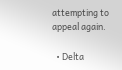attempting to appeal again.

  • Delta